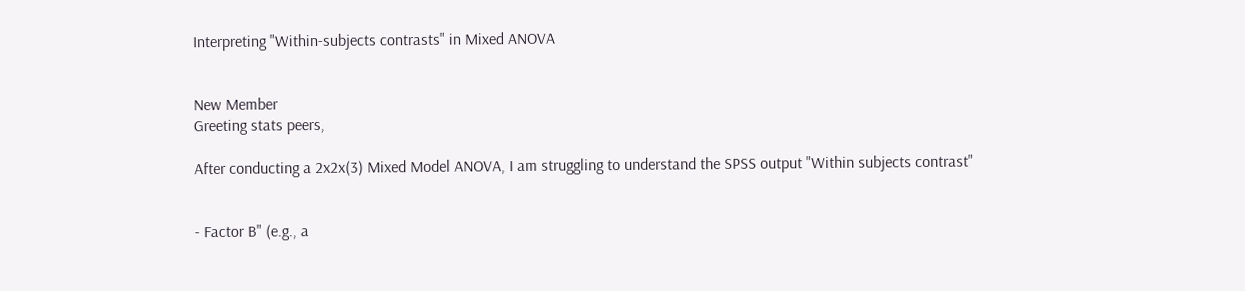Interpreting "Within-subjects contrasts" in Mixed ANOVA


New Member
Greeting stats peers,

After conducting a 2x2x(3) Mixed Model ANOVA, I am struggling to understand the SPSS output "Within subjects contrast"


- Factor B" (e.g., a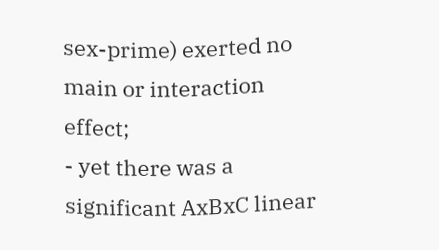sex-prime) exerted no main or interaction effect;
- yet there was a significant AxBxC linear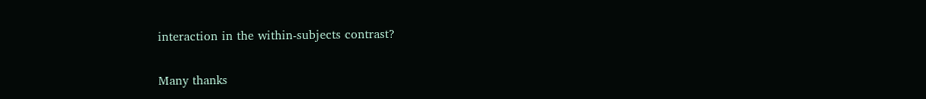interaction in the within-subjects contrast?

Many thanks